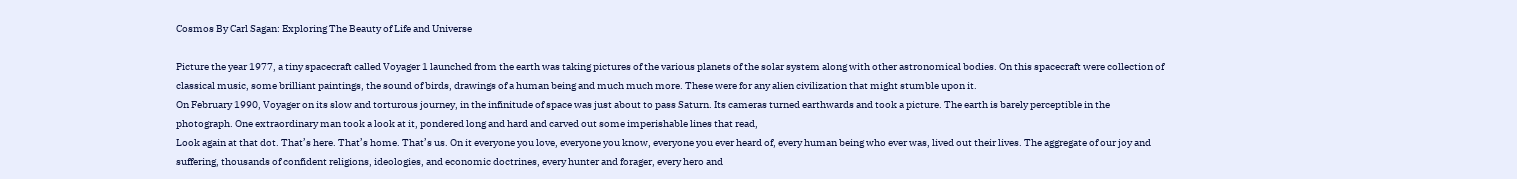Cosmos By Carl Sagan: Exploring The Beauty of Life and Universe

Picture the year 1977, a tiny spacecraft called Voyager 1 launched from the earth was taking pictures of the various planets of the solar system along with other astronomical bodies. On this spacecraft were collection of classical music, some brilliant paintings, the sound of birds, drawings of a human being and much much more. These were for any alien civilization that might stumble upon it.
On February 1990, Voyager on its slow and torturous journey, in the infinitude of space was just about to pass Saturn. Its cameras turned earthwards and took a picture. The earth is barely perceptible in the photograph. One extraordinary man took a look at it, pondered long and hard and carved out some imperishable lines that read,
Look again at that dot. That’s here. That’s home. That’s us. On it everyone you love, everyone you know, everyone you ever heard of, every human being who ever was, lived out their lives. The aggregate of our joy and suffering, thousands of confident religions, ideologies, and economic doctrines, every hunter and forager, every hero and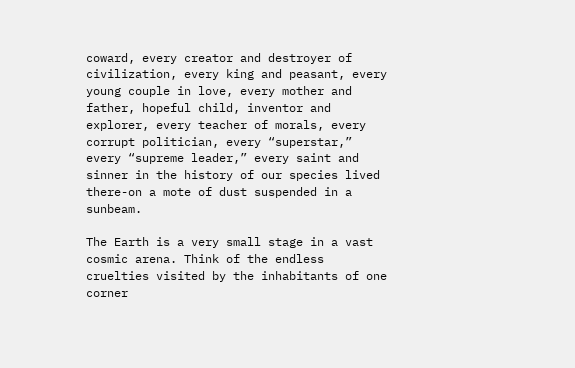coward, every creator and destroyer of civilization, every king and peasant, every young couple in love, every mother and father, hopeful child, inventor and explorer, every teacher of morals, every corrupt politician, every “superstar,” every “supreme leader,” every saint and sinner in the history of our species lived there-on a mote of dust suspended in a sunbeam.

The Earth is a very small stage in a vast cosmic arena. Think of the endless cruelties visited by the inhabitants of one corner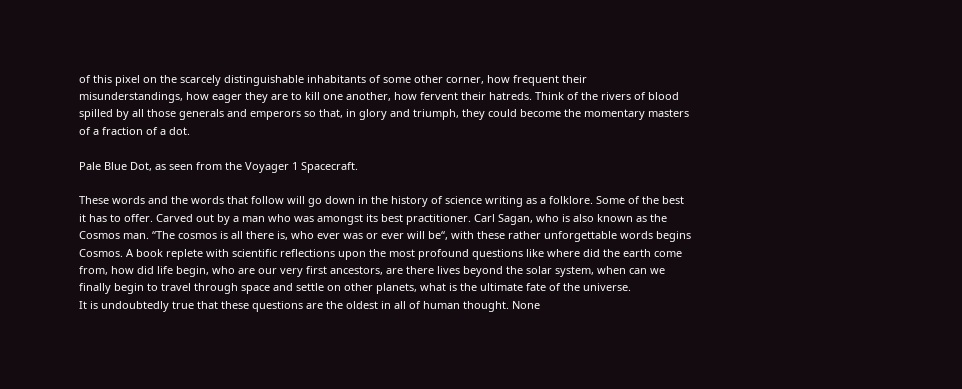of this pixel on the scarcely distinguishable inhabitants of some other corner, how frequent their misunderstandings, how eager they are to kill one another, how fervent their hatreds. Think of the rivers of blood spilled by all those generals and emperors so that, in glory and triumph, they could become the momentary masters of a fraction of a dot.

Pale Blue Dot, as seen from the Voyager 1 Spacecraft.

These words and the words that follow will go down in the history of science writing as a folklore. Some of the best it has to offer. Carved out by a man who was amongst its best practitioner. Carl Sagan, who is also known as the Cosmos man. “The cosmos is all there is, who ever was or ever will be“, with these rather unforgettable words begins Cosmos. A book replete with scientific reflections upon the most profound questions like where did the earth come from, how did life begin, who are our very first ancestors, are there lives beyond the solar system, when can we finally begin to travel through space and settle on other planets, what is the ultimate fate of the universe.
It is undoubtedly true that these questions are the oldest in all of human thought. None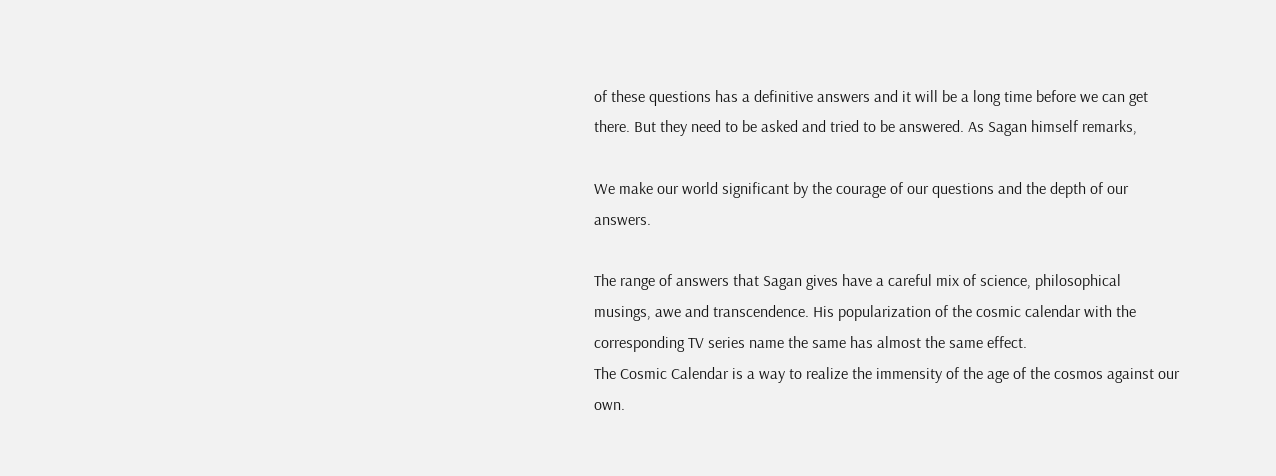of these questions has a definitive answers and it will be a long time before we can get there. But they need to be asked and tried to be answered. As Sagan himself remarks,

We make our world significant by the courage of our questions and the depth of our answers.

The range of answers that Sagan gives have a careful mix of science, philosophical musings, awe and transcendence. His popularization of the cosmic calendar with the corresponding TV series name the same has almost the same effect.
The Cosmic Calendar is a way to realize the immensity of the age of the cosmos against our own.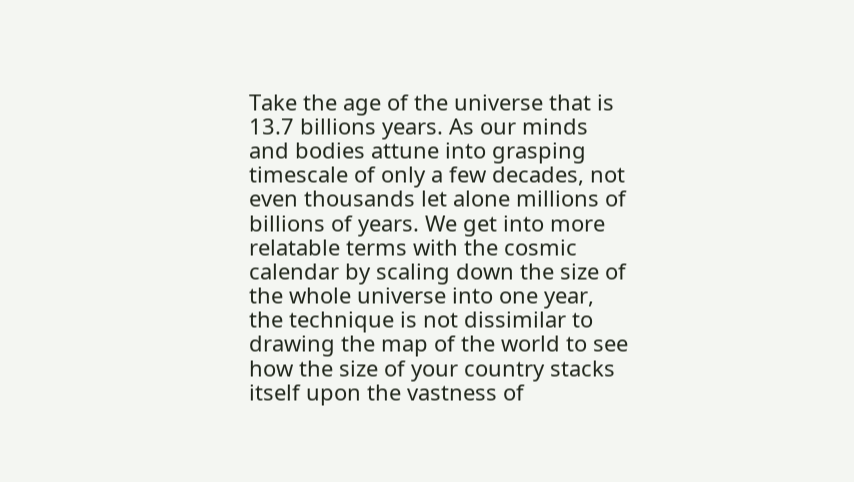Take the age of the universe that is 13.7 billions years. As our minds and bodies attune into grasping timescale of only a few decades, not even thousands let alone millions of billions of years. We get into more relatable terms with the cosmic calendar by scaling down the size of the whole universe into one year,  the technique is not dissimilar to drawing the map of the world to see how the size of your country stacks itself upon the vastness of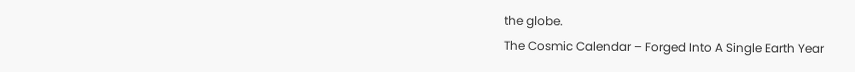the globe.
The Cosmic Calendar – Forged Into A Single Earth Year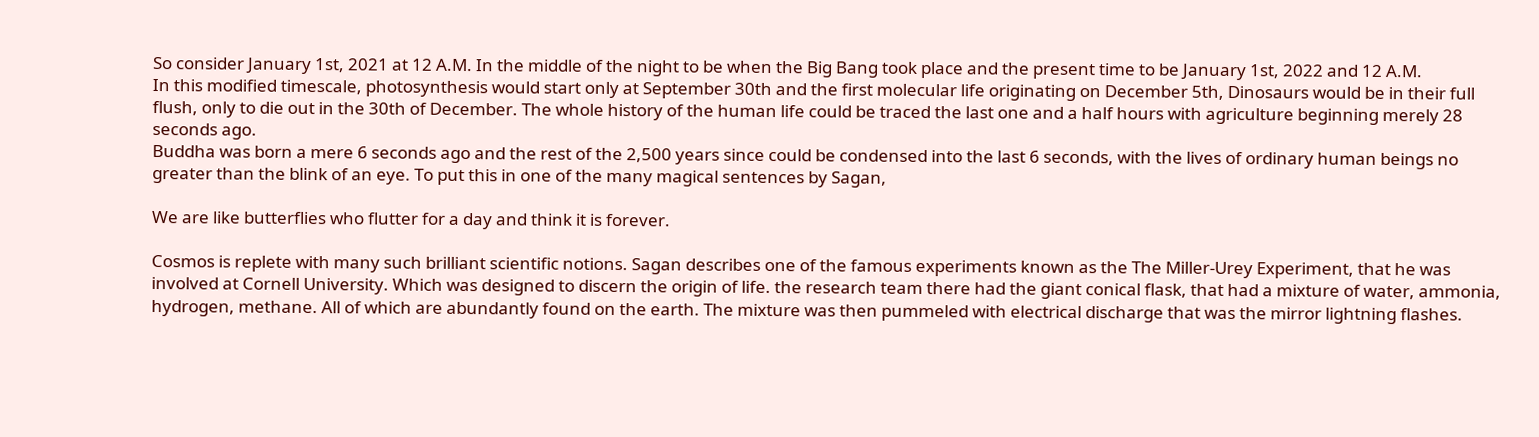So consider January 1st, 2021 at 12 A.M. In the middle of the night to be when the Big Bang took place and the present time to be January 1st, 2022 and 12 A.M.
In this modified timescale, photosynthesis would start only at September 30th and the first molecular life originating on December 5th, Dinosaurs would be in their full flush, only to die out in the 30th of December. The whole history of the human life could be traced the last one and a half hours with agriculture beginning merely 28 seconds ago.
Buddha was born a mere 6 seconds ago and the rest of the 2,500 years since could be condensed into the last 6 seconds, with the lives of ordinary human beings no greater than the blink of an eye. To put this in one of the many magical sentences by Sagan,

We are like butterflies who flutter for a day and think it is forever.

Cosmos is replete with many such brilliant scientific notions. Sagan describes one of the famous experiments known as the The Miller-Urey Experiment, that he was involved at Cornell University. Which was designed to discern the origin of life. the research team there had the giant conical flask, that had a mixture of water, ammonia, hydrogen, methane. All of which are abundantly found on the earth. The mixture was then pummeled with electrical discharge that was the mirror lightning flashes.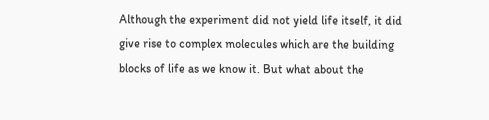Although the experiment did not yield life itself, it did give rise to complex molecules which are the building blocks of life as we know it. But what about the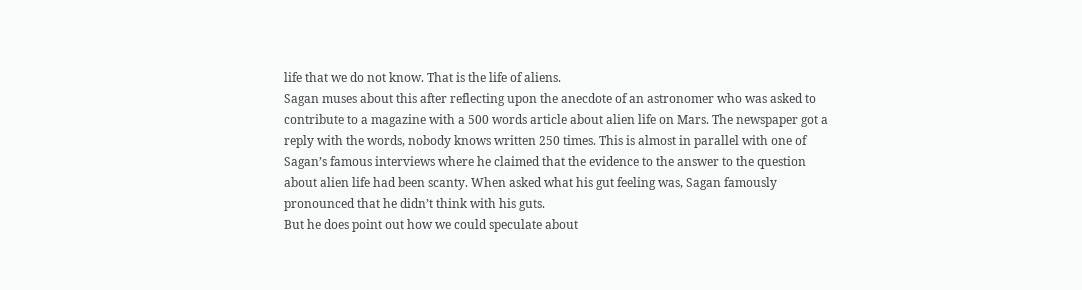life that we do not know. That is the life of aliens.
Sagan muses about this after reflecting upon the anecdote of an astronomer who was asked to contribute to a magazine with a 500 words article about alien life on Mars. The newspaper got a reply with the words, nobody knows written 250 times. This is almost in parallel with one of Sagan’s famous interviews where he claimed that the evidence to the answer to the question about alien life had been scanty. When asked what his gut feeling was, Sagan famously pronounced that he didn’t think with his guts.
But he does point out how we could speculate about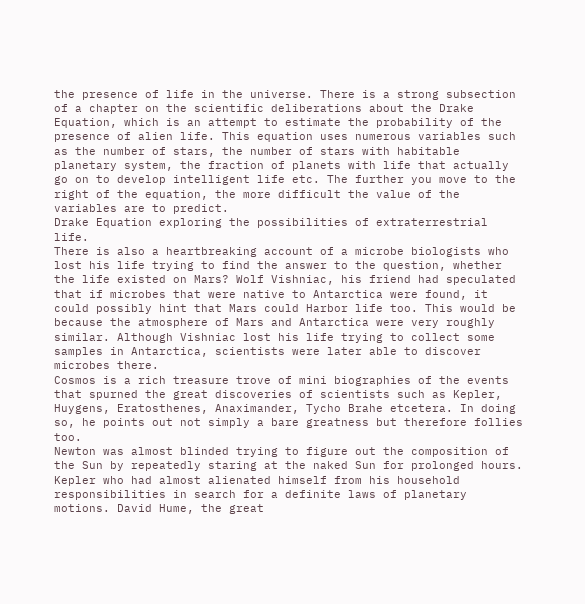the presence of life in the universe. There is a strong subsection of a chapter on the scientific deliberations about the Drake Equation, which is an attempt to estimate the probability of the presence of alien life. This equation uses numerous variables such as the number of stars, the number of stars with habitable planetary system, the fraction of planets with life that actually go on to develop intelligent life etc. The further you move to the right of the equation, the more difficult the value of the variables are to predict.
Drake Equation exploring the possibilities of extraterrestrial life.
There is also a heartbreaking account of a microbe biologists who lost his life trying to find the answer to the question, whether the life existed on Mars? Wolf Vishniac, his friend had speculated that if microbes that were native to Antarctica were found, it could possibly hint that Mars could Harbor life too. This would be because the atmosphere of Mars and Antarctica were very roughly similar. Although Vishniac lost his life trying to collect some samples in Antarctica, scientists were later able to discover microbes there.
Cosmos is a rich treasure trove of mini biographies of the events that spurned the great discoveries of scientists such as Kepler, Huygens, Eratosthenes, Anaximander, Tycho Brahe etcetera. In doing so, he points out not simply a bare greatness but therefore follies too.
Newton was almost blinded trying to figure out the composition of the Sun by repeatedly staring at the naked Sun for prolonged hours. Kepler who had almost alienated himself from his household responsibilities in search for a definite laws of planetary motions. David Hume, the great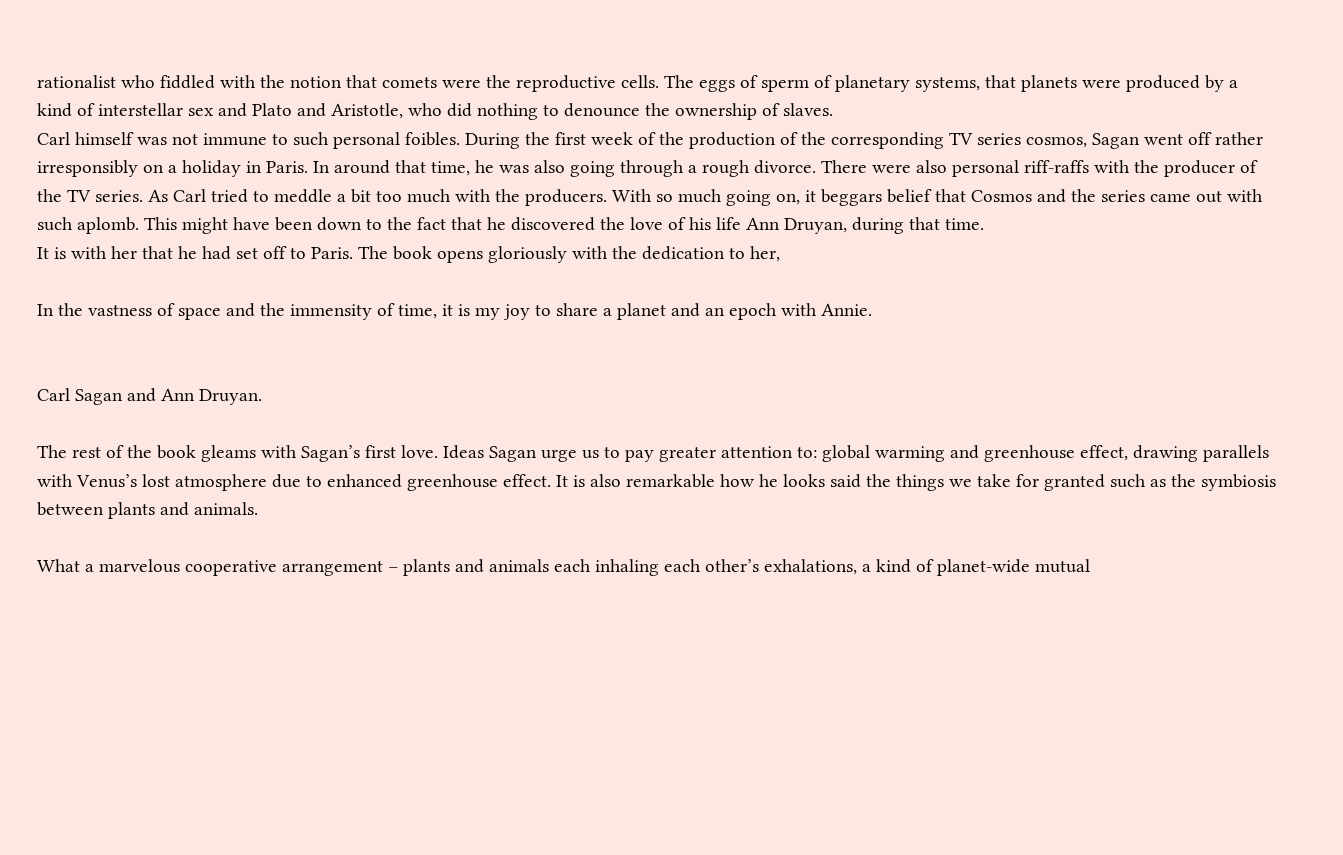rationalist who fiddled with the notion that comets were the reproductive cells. The eggs of sperm of planetary systems, that planets were produced by a kind of interstellar sex and Plato and Aristotle, who did nothing to denounce the ownership of slaves.
Carl himself was not immune to such personal foibles. During the first week of the production of the corresponding TV series cosmos, Sagan went off rather irresponsibly on a holiday in Paris. In around that time, he was also going through a rough divorce. There were also personal riff-raffs with the producer of the TV series. As Carl tried to meddle a bit too much with the producers. With so much going on, it beggars belief that Cosmos and the series came out with such aplomb. This might have been down to the fact that he discovered the love of his life Ann Druyan, during that time.
It is with her that he had set off to Paris. The book opens gloriously with the dedication to her,

In the vastness of space and the immensity of time, it is my joy to share a planet and an epoch with Annie.


Carl Sagan and Ann Druyan.

The rest of the book gleams with Sagan’s first love. Ideas Sagan urge us to pay greater attention to: global warming and greenhouse effect, drawing parallels with Venus’s lost atmosphere due to enhanced greenhouse effect. It is also remarkable how he looks said the things we take for granted such as the symbiosis between plants and animals.

What a marvelous cooperative arrangement – plants and animals each inhaling each other’s exhalations, a kind of planet-wide mutual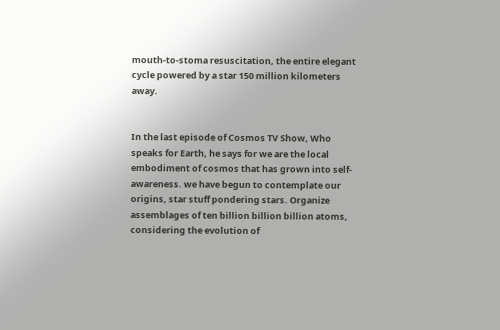mouth-to-stoma resuscitation, the entire elegant cycle powered by a star 150 million kilometers away.


In the last episode of Cosmos TV Show, Who speaks for Earth, he says for we are the local embodiment of cosmos that has grown into self-awareness. we have begun to contemplate our origins, star stuff pondering stars. Organize assemblages of ten billion billion billion atoms, considering the evolution of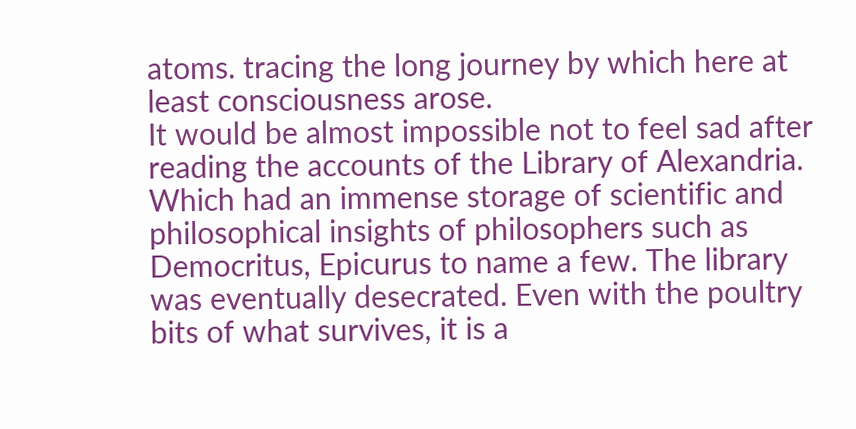atoms. tracing the long journey by which here at least consciousness arose.
It would be almost impossible not to feel sad after reading the accounts of the Library of Alexandria. Which had an immense storage of scientific and philosophical insights of philosophers such as Democritus, Epicurus to name a few. The library was eventually desecrated. Even with the poultry bits of what survives, it is a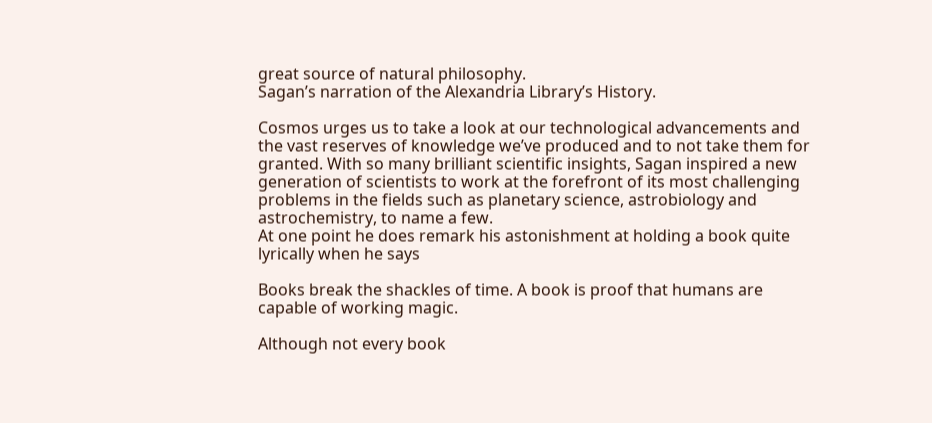great source of natural philosophy.
Sagan’s narration of the Alexandria Library’s History.

Cosmos urges us to take a look at our technological advancements and the vast reserves of knowledge we’ve produced and to not take them for granted. With so many brilliant scientific insights, Sagan inspired a new generation of scientists to work at the forefront of its most challenging problems in the fields such as planetary science, astrobiology and astrochemistry, to name a few.
At one point he does remark his astonishment at holding a book quite lyrically when he says

Books break the shackles of time. A book is proof that humans are capable of working magic.

Although not every book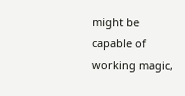might be capable of working magic,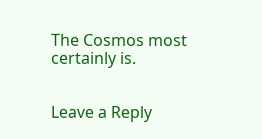The Cosmos most certainly is.


Leave a Reply